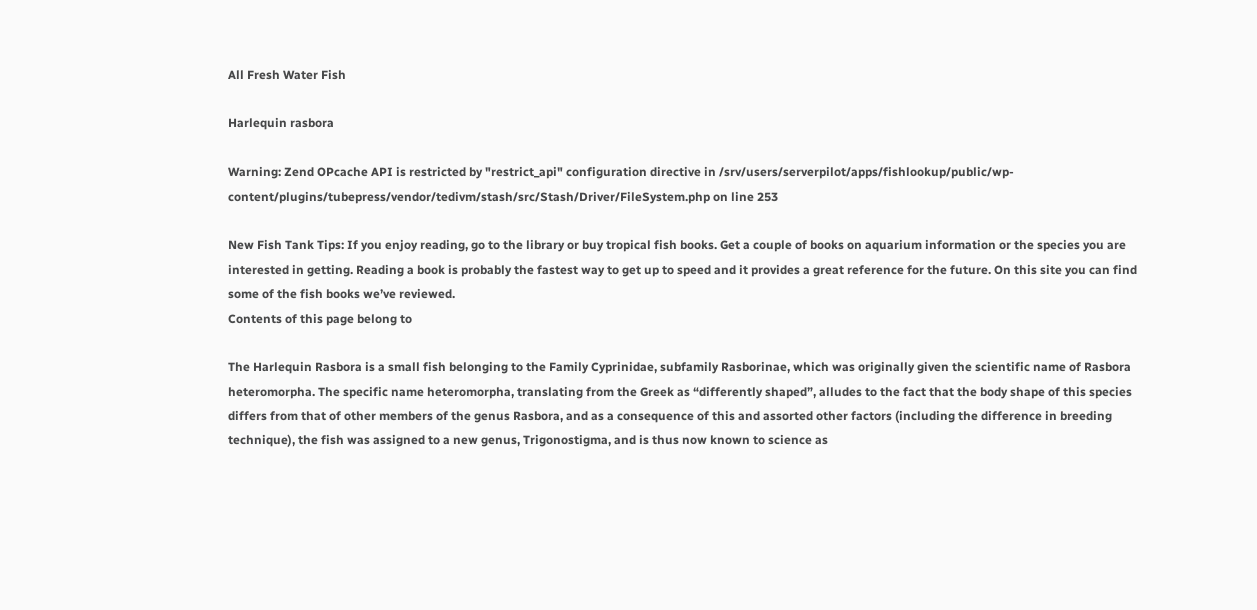All Fresh Water Fish

Harlequin rasbora

Warning: Zend OPcache API is restricted by "restrict_api" configuration directive in /srv/users/serverpilot/apps/fishlookup/public/wp-content/plugins/tubepress/vendor/tedivm/stash/src/Stash/Driver/FileSystem.php on line 253

New Fish Tank Tips: If you enjoy reading, go to the library or buy tropical fish books. Get a couple of books on aquarium information or the species you are interested in getting. Reading a book is probably the fastest way to get up to speed and it provides a great reference for the future. On this site you can find some of the fish books we’ve reviewed.
Contents of this page belong to

The Harlequin Rasbora is a small fish belonging to the Family Cyprinidae, subfamily Rasborinae, which was originally given the scientific name of Rasbora heteromorpha. The specific name heteromorpha, translating from the Greek as “differently shaped”, alludes to the fact that the body shape of this species differs from that of other members of the genus Rasbora, and as a consequence of this and assorted other factors (including the difference in breeding technique), the fish was assigned to a new genus, Trigonostigma, and is thus now known to science as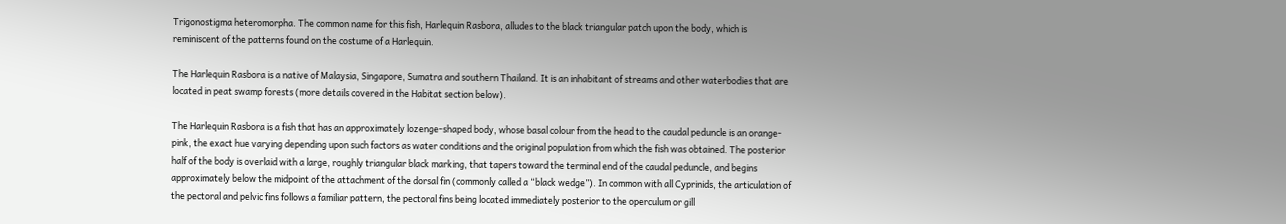Trigonostigma heteromorpha. The common name for this fish, Harlequin Rasbora, alludes to the black triangular patch upon the body, which is reminiscent of the patterns found on the costume of a Harlequin.

The Harlequin Rasbora is a native of Malaysia, Singapore, Sumatra and southern Thailand. It is an inhabitant of streams and other waterbodies that are located in peat swamp forests (more details covered in the Habitat section below).

The Harlequin Rasbora is a fish that has an approximately lozenge-shaped body, whose basal colour from the head to the caudal peduncle is an orange-pink, the exact hue varying depending upon such factors as water conditions and the original population from which the fish was obtained. The posterior half of the body is overlaid with a large, roughly triangular black marking, that tapers toward the terminal end of the caudal peduncle, and begins approximately below the midpoint of the attachment of the dorsal fin (commonly called a “black wedge”). In common with all Cyprinids, the articulation of the pectoral and pelvic fins follows a familiar pattern, the pectoral fins being located immediately posterior to the operculum or gill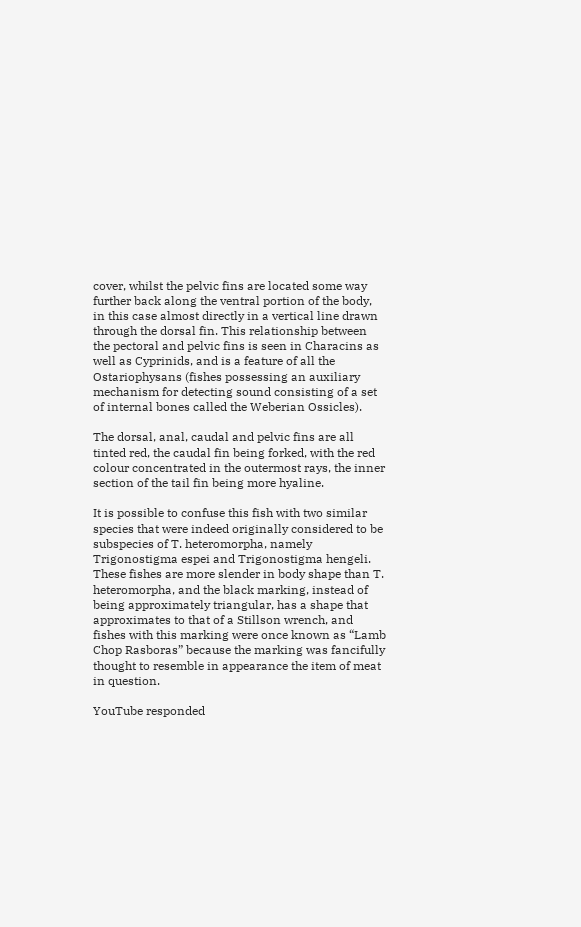cover, whilst the pelvic fins are located some way further back along the ventral portion of the body, in this case almost directly in a vertical line drawn through the dorsal fin. This relationship between the pectoral and pelvic fins is seen in Characins as well as Cyprinids, and is a feature of all the Ostariophysans (fishes possessing an auxiliary mechanism for detecting sound consisting of a set of internal bones called the Weberian Ossicles).

The dorsal, anal, caudal and pelvic fins are all tinted red, the caudal fin being forked, with the red colour concentrated in the outermost rays, the inner section of the tail fin being more hyaline.

It is possible to confuse this fish with two similar species that were indeed originally considered to be subspecies of T. heteromorpha, namely Trigonostigma espei and Trigonostigma hengeli. These fishes are more slender in body shape than T. heteromorpha, and the black marking, instead of being approximately triangular, has a shape that approximates to that of a Stillson wrench, and fishes with this marking were once known as “Lamb Chop Rasboras” because the marking was fancifully thought to resemble in appearance the item of meat in question.

YouTube responded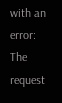with an error: The request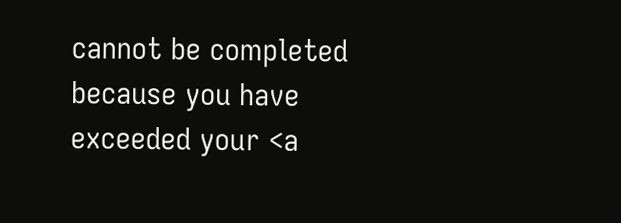cannot be completed because you have exceeded your <a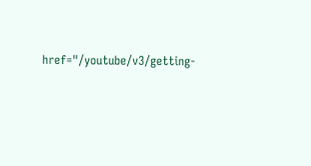href="/youtube/v3/getting-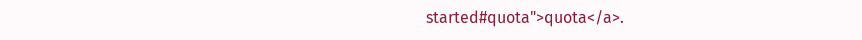started#quota">quota</a>.